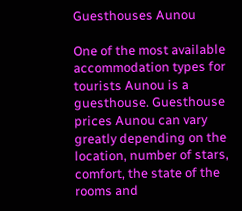Guesthouses Aunou

One of the most available accommodation types for tourists Aunou is a guesthouse. Guesthouse prices Aunou can vary greatly depending on the location, number of stars, comfort, the state of the rooms and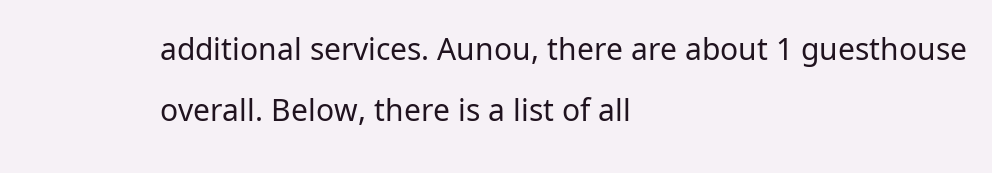additional services. Aunou, there are about 1 guesthouse overall. Below, there is a list of all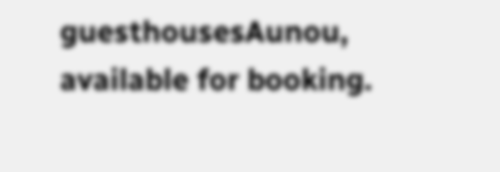guesthousesAunou, available for booking.